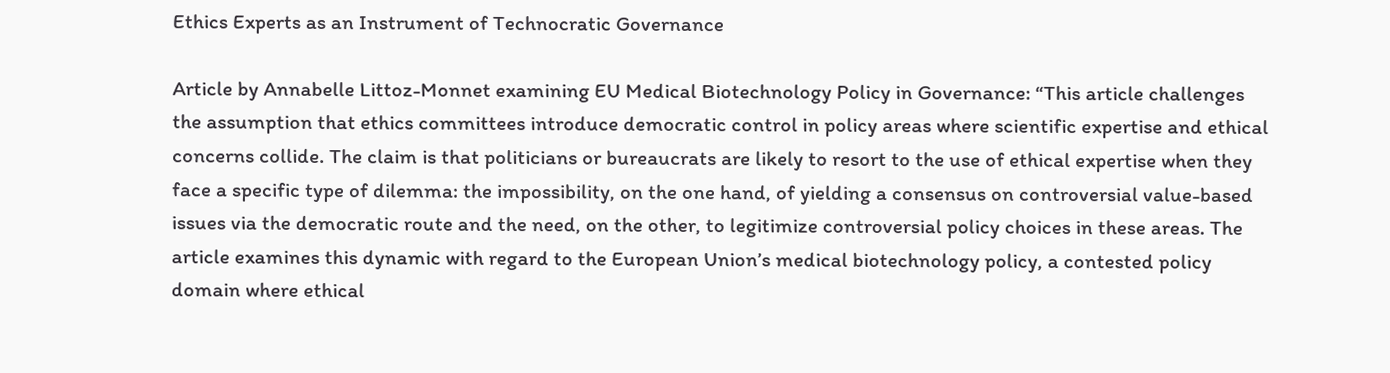Ethics Experts as an Instrument of Technocratic Governance

Article by Annabelle Littoz-Monnet examining EU Medical Biotechnology Policy in Governance: “This article challenges the assumption that ethics committees introduce democratic control in policy areas where scientific expertise and ethical concerns collide. The claim is that politicians or bureaucrats are likely to resort to the use of ethical expertise when they face a specific type of dilemma: the impossibility, on the one hand, of yielding a consensus on controversial value-based issues via the democratic route and the need, on the other, to legitimize controversial policy choices in these areas. The article examines this dynamic with regard to the European Union’s medical biotechnology policy, a contested policy domain where ethical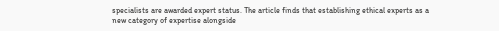specialists are awarded expert status. The article finds that establishing ethical experts as a new category of expertise alongside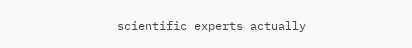scientific experts actually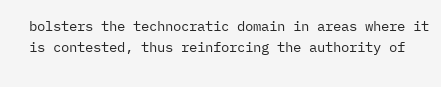bolsters the technocratic domain in areas where it is contested, thus reinforcing the authority of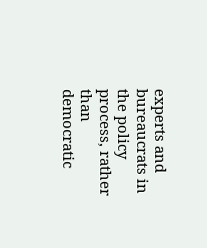experts and bureaucrats in the policy process, rather than democratic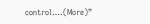control….(More)”